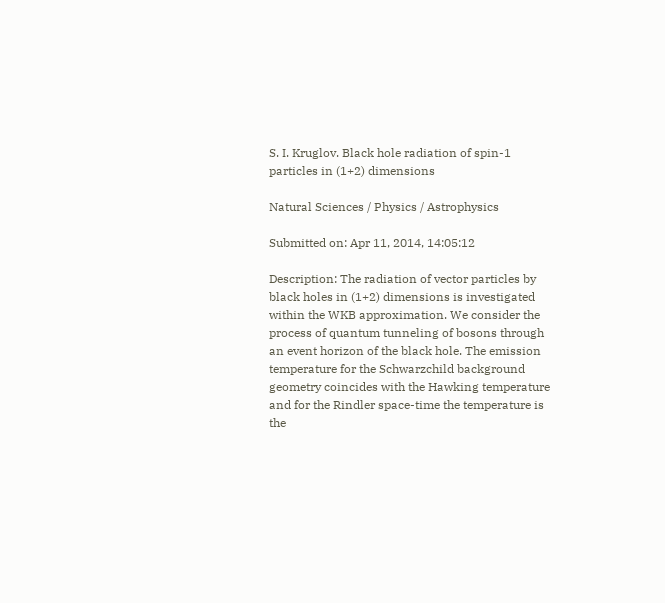S. I. Kruglov. Black hole radiation of spin-1 particles in (1+2) dimensions

Natural Sciences / Physics / Astrophysics

Submitted on: Apr 11, 2014, 14:05:12

Description: The radiation of vector particles by black holes in (1+2) dimensions is investigated within the WKB approximation. We consider the process of quantum tunneling of bosons through an event horizon of the black hole. The emission temperature for the Schwarzchild background geometry coincides with the Hawking temperature and for the Rindler space-time the temperature is the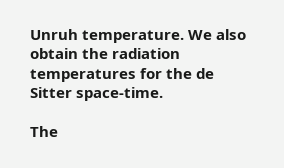Unruh temperature. We also obtain the radiation temperatures for the de Sitter space-time.

The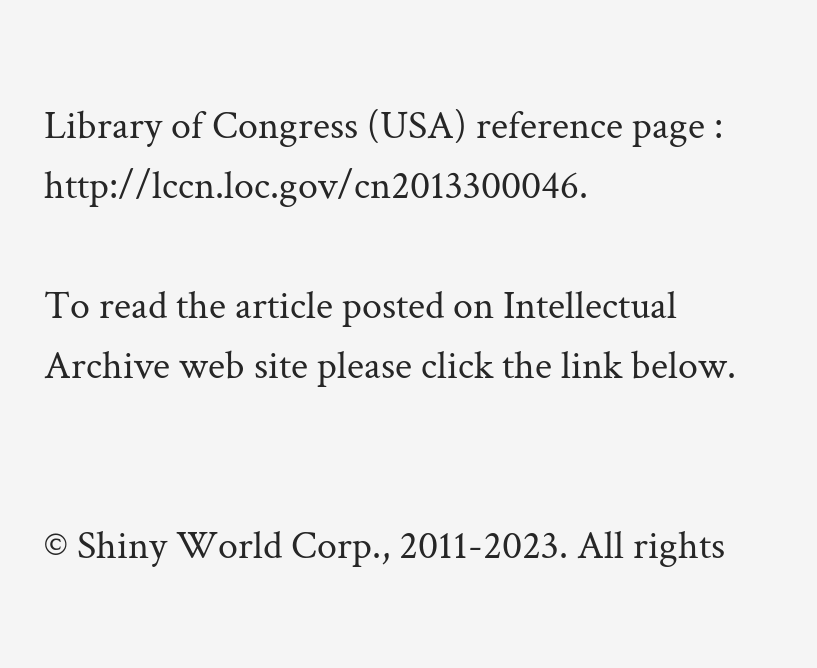Library of Congress (USA) reference page : http://lccn.loc.gov/cn2013300046.

To read the article posted on Intellectual Archive web site please click the link below.


© Shiny World Corp., 2011-2023. All rights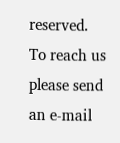reserved. To reach us please send an e-mail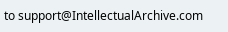to support@IntellectualArchive.com